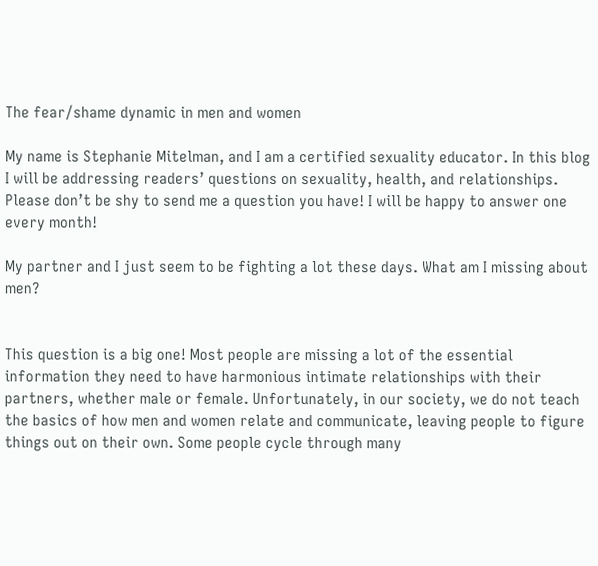The fear/shame dynamic in men and women

My name is Stephanie Mitelman, and I am a certified sexuality educator. In this blog I will be addressing readers’ questions on sexuality, health, and relationships. Please don’t be shy to send me a question you have! I will be happy to answer one every month!

My partner and I just seem to be fighting a lot these days. What am I missing about men?


This question is a big one! Most people are missing a lot of the essential information they need to have harmonious intimate relationships with their partners, whether male or female. Unfortunately, in our society, we do not teach the basics of how men and women relate and communicate, leaving people to figure things out on their own. Some people cycle through many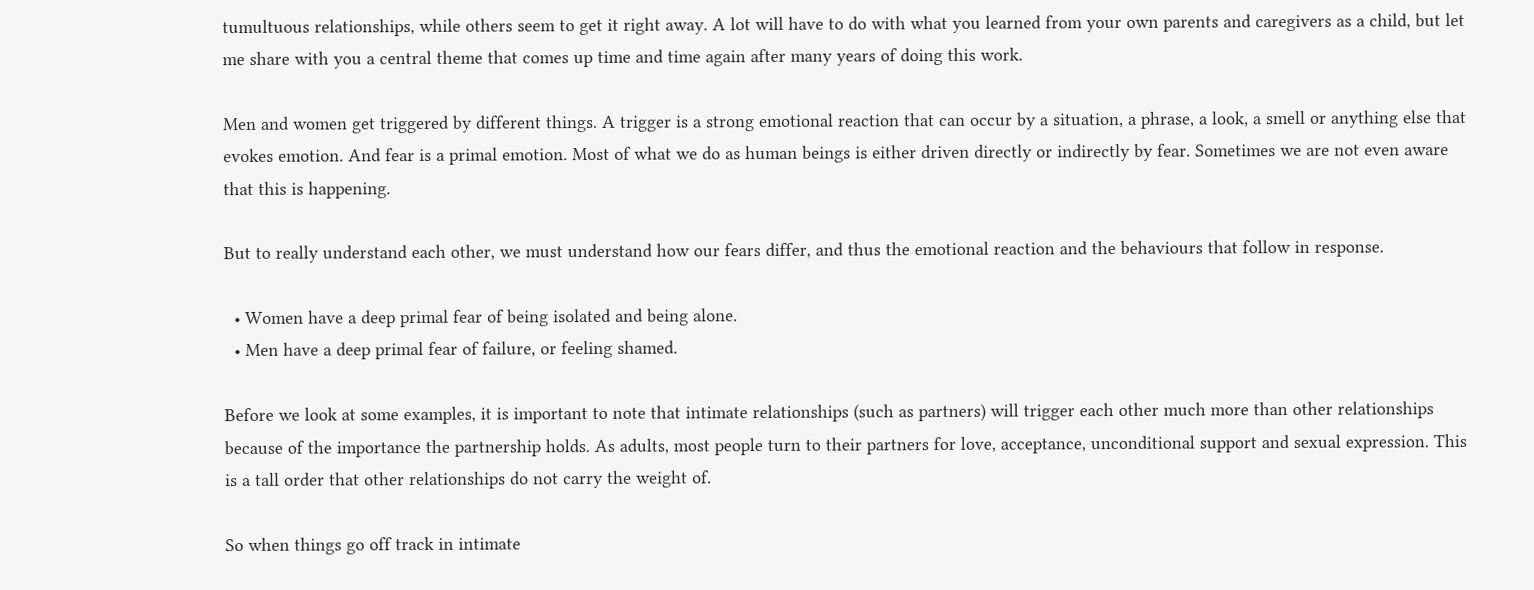tumultuous relationships, while others seem to get it right away. A lot will have to do with what you learned from your own parents and caregivers as a child, but let me share with you a central theme that comes up time and time again after many years of doing this work.

Men and women get triggered by different things. A trigger is a strong emotional reaction that can occur by a situation, a phrase, a look, a smell or anything else that evokes emotion. And fear is a primal emotion. Most of what we do as human beings is either driven directly or indirectly by fear. Sometimes we are not even aware that this is happening.

But to really understand each other, we must understand how our fears differ, and thus the emotional reaction and the behaviours that follow in response.

  • Women have a deep primal fear of being isolated and being alone.
  • Men have a deep primal fear of failure, or feeling shamed.

Before we look at some examples, it is important to note that intimate relationships (such as partners) will trigger each other much more than other relationships because of the importance the partnership holds. As adults, most people turn to their partners for love, acceptance, unconditional support and sexual expression. This is a tall order that other relationships do not carry the weight of.

So when things go off track in intimate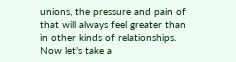unions, the pressure and pain of that will always feel greater than in other kinds of relationships. Now let’s take a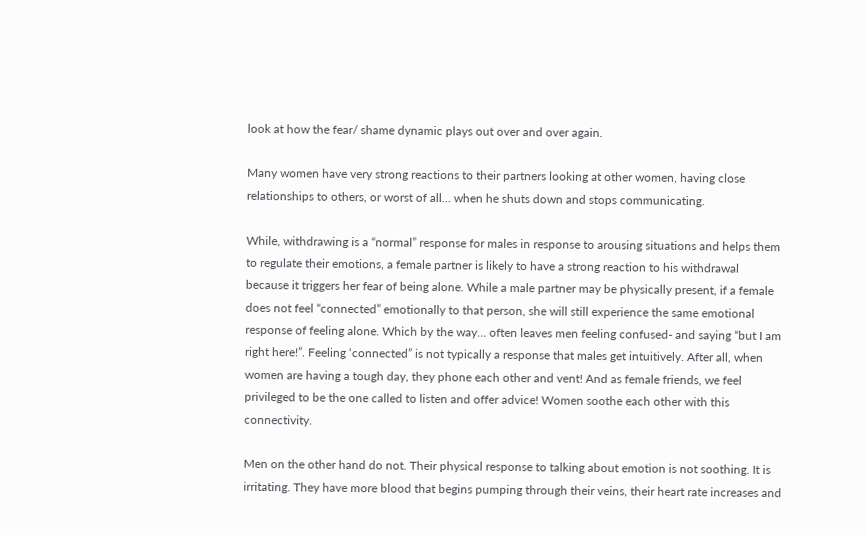look at how the fear/ shame dynamic plays out over and over again.

Many women have very strong reactions to their partners looking at other women, having close relationships to others, or worst of all… when he shuts down and stops communicating.

While, withdrawing is a “normal” response for males in response to arousing situations and helps them to regulate their emotions, a female partner is likely to have a strong reaction to his withdrawal because it triggers her fear of being alone. While a male partner may be physically present, if a female does not feel “connected” emotionally to that person, she will still experience the same emotional response of feeling alone. Which by the way… often leaves men feeling confused- and saying “but I am right here!”. Feeling ‘connected” is not typically a response that males get intuitively. After all, when women are having a tough day, they phone each other and vent! And as female friends, we feel privileged to be the one called to listen and offer advice! Women soothe each other with this connectivity.

Men on the other hand do not. Their physical response to talking about emotion is not soothing. It is irritating. They have more blood that begins pumping through their veins, their heart rate increases and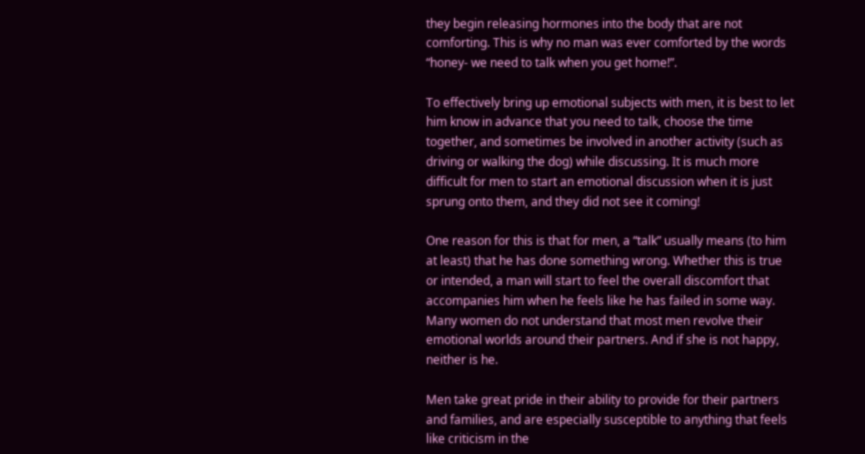they begin releasing hormones into the body that are not comforting. This is why no man was ever comforted by the words “honey- we need to talk when you get home!”.

To effectively bring up emotional subjects with men, it is best to let him know in advance that you need to talk, choose the time together, and sometimes be involved in another activity (such as driving or walking the dog) while discussing. It is much more difficult for men to start an emotional discussion when it is just sprung onto them, and they did not see it coming!

One reason for this is that for men, a “talk” usually means (to him at least) that he has done something wrong. Whether this is true or intended, a man will start to feel the overall discomfort that accompanies him when he feels like he has failed in some way. Many women do not understand that most men revolve their emotional worlds around their partners. And if she is not happy, neither is he.

Men take great pride in their ability to provide for their partners and families, and are especially susceptible to anything that feels like criticism in the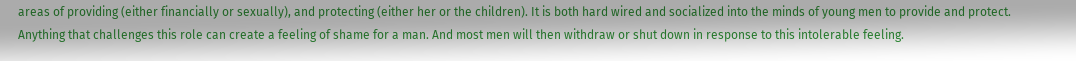areas of providing (either financially or sexually), and protecting (either her or the children). It is both hard wired and socialized into the minds of young men to provide and protect. Anything that challenges this role can create a feeling of shame for a man. And most men will then withdraw or shut down in response to this intolerable feeling.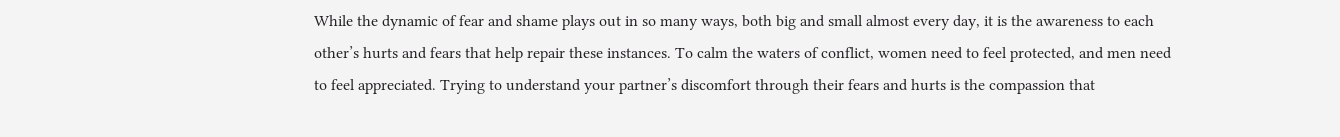While the dynamic of fear and shame plays out in so many ways, both big and small almost every day, it is the awareness to each other’s hurts and fears that help repair these instances. To calm the waters of conflict, women need to feel protected, and men need to feel appreciated. Trying to understand your partner’s discomfort through their fears and hurts is the compassion that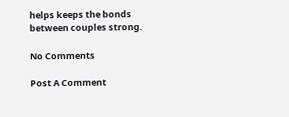helps keeps the bonds between couples strong.

No Comments

Post A Comment